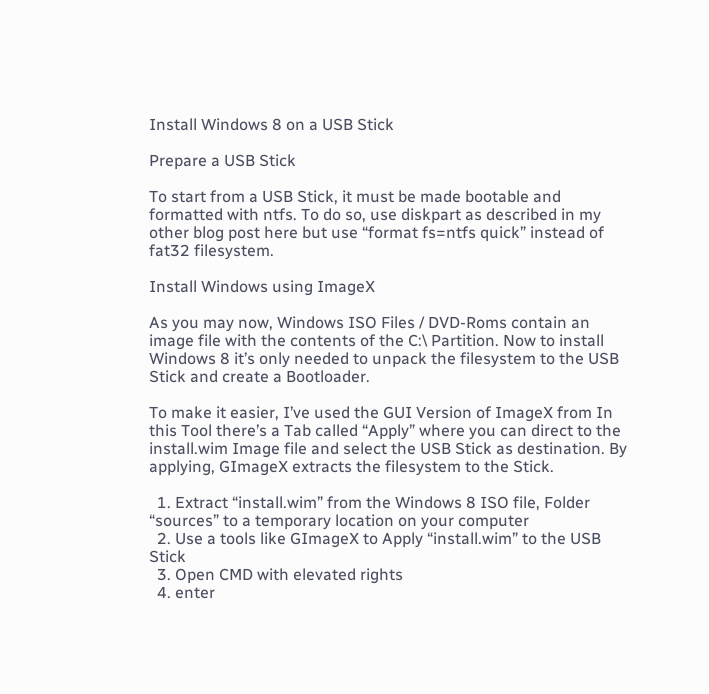Install Windows 8 on a USB Stick

Prepare a USB Stick

To start from a USB Stick, it must be made bootable and formatted with ntfs. To do so, use diskpart as described in my other blog post here but use “format fs=ntfs quick” instead of fat32 filesystem.

Install Windows using ImageX

As you may now, Windows ISO Files / DVD-Roms contain an image file with the contents of the C:\ Partition. Now to install Windows 8 it’s only needed to unpack the filesystem to the USB Stick and create a Bootloader.

To make it easier, I’ve used the GUI Version of ImageX from In this Tool there’s a Tab called “Apply” where you can direct to the install.wim Image file and select the USB Stick as destination. By applying, GImageX extracts the filesystem to the Stick.

  1. Extract “install.wim” from the Windows 8 ISO file, Folder “sources” to a temporary location on your computer
  2. Use a tools like GImageX to Apply “install.wim” to the USB Stick
  3. Open CMD with elevated rights
  4. enter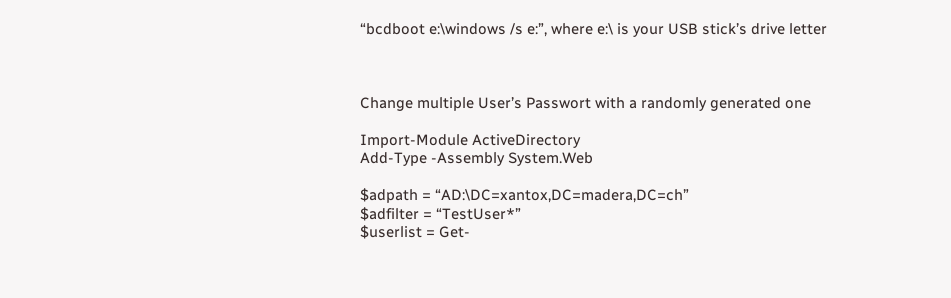“bcdboot e:\windows /s e:”, where e:\ is your USB stick’s drive letter



Change multiple User’s Passwort with a randomly generated one

Import-Module ActiveDirectory
Add-Type -Assembly System.Web

$adpath = “AD:\DC=xantox,DC=madera,DC=ch”
$adfilter = “TestUser*”
$userlist = Get-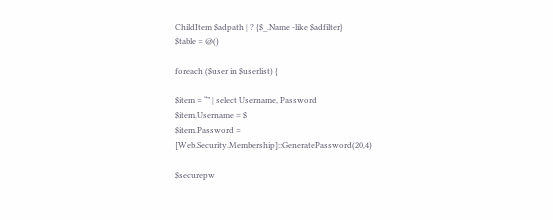ChildItem $adpath | ? {$_.Name -like $adfilter}
$table = @()

foreach ($user in $userlist) {

$item = “” | select Username, Password
$item.Username = $
$item.Password = [Web.Security.Membership]::GeneratePassword(20,4)

$securepw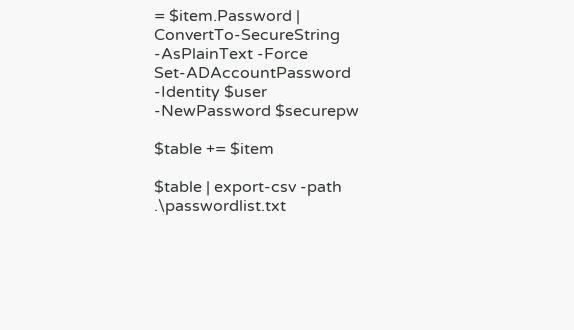= $item.Password | ConvertTo-SecureString -AsPlainText -Force
Set-ADAccountPassword -Identity $user -NewPassword $securepw

$table += $item

$table | export-csv -path .\passwordlist.txt